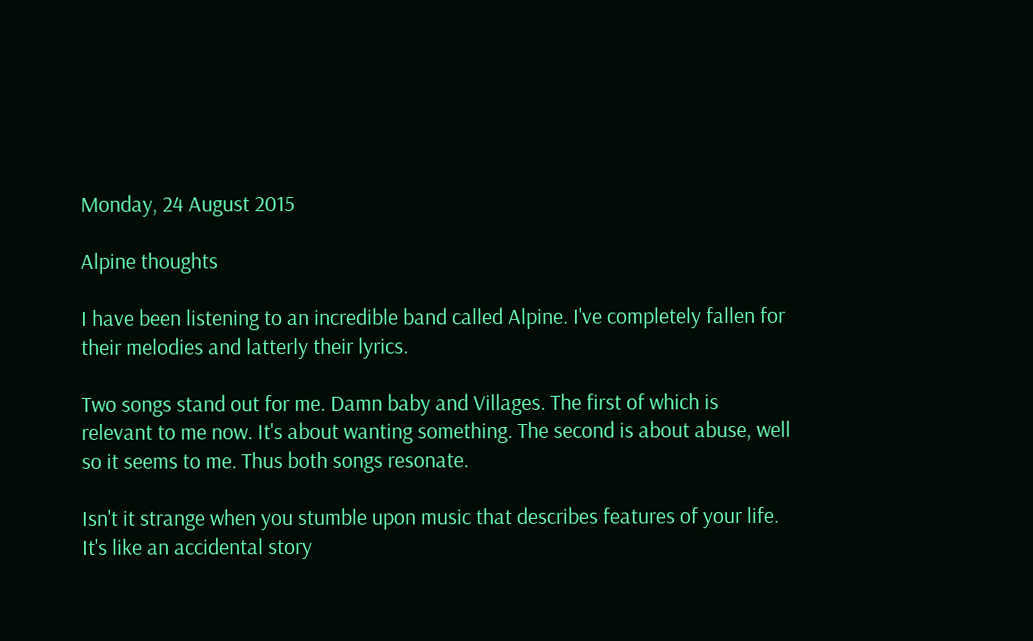Monday, 24 August 2015

Alpine thoughts

I have been listening to an incredible band called Alpine. I've completely fallen for their melodies and latterly their lyrics.

Two songs stand out for me. Damn baby and Villages. The first of which is relevant to me now. It's about wanting something. The second is about abuse, well so it seems to me. Thus both songs resonate.

Isn't it strange when you stumble upon music that describes features of your life. It's like an accidental story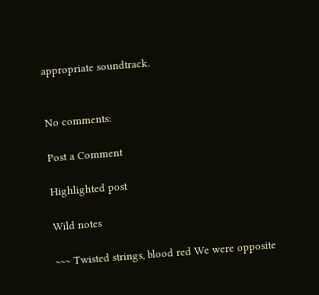appropriate soundtrack.


No comments:

Post a Comment

Highlighted post

Wild notes

~~~ Twisted strings, blood red We were opposite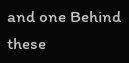and one Behind these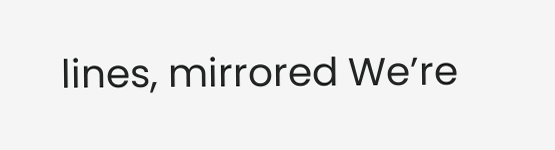lines, mirrored We’re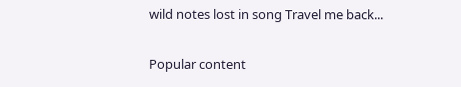wild notes lost in song Travel me back...

Popular content